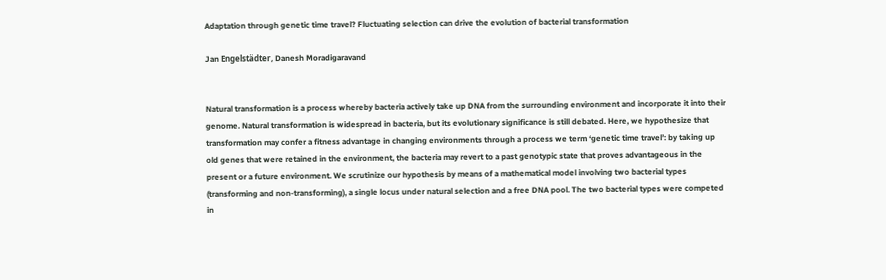Adaptation through genetic time travel? Fluctuating selection can drive the evolution of bacterial transformation

Jan Engelstädter, Danesh Moradigaravand


Natural transformation is a process whereby bacteria actively take up DNA from the surrounding environment and incorporate it into their genome. Natural transformation is widespread in bacteria, but its evolutionary significance is still debated. Here, we hypothesize that transformation may confer a fitness advantage in changing environments through a process we term ‘genetic time travel’: by taking up old genes that were retained in the environment, the bacteria may revert to a past genotypic state that proves advantageous in the present or a future environment. We scrutinize our hypothesis by means of a mathematical model involving two bacterial types (transforming and non-transforming), a single locus under natural selection and a free DNA pool. The two bacterial types were competed in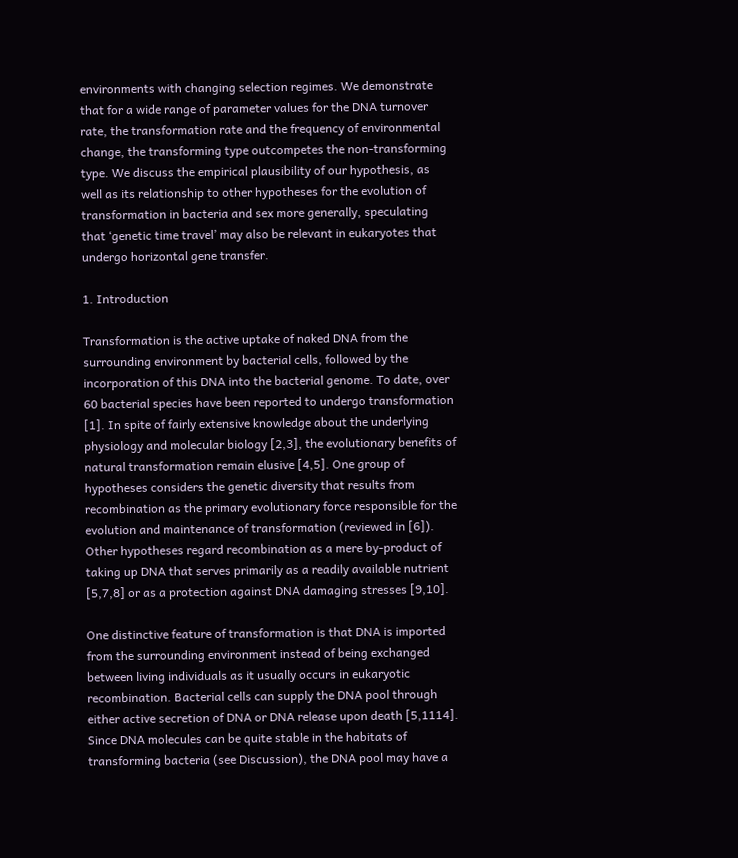environments with changing selection regimes. We demonstrate that for a wide range of parameter values for the DNA turnover rate, the transformation rate and the frequency of environmental change, the transforming type outcompetes the non-transforming type. We discuss the empirical plausibility of our hypothesis, as well as its relationship to other hypotheses for the evolution of transformation in bacteria and sex more generally, speculating that ‘genetic time travel’ may also be relevant in eukaryotes that undergo horizontal gene transfer.

1. Introduction

Transformation is the active uptake of naked DNA from the surrounding environment by bacterial cells, followed by the incorporation of this DNA into the bacterial genome. To date, over 60 bacterial species have been reported to undergo transformation [1]. In spite of fairly extensive knowledge about the underlying physiology and molecular biology [2,3], the evolutionary benefits of natural transformation remain elusive [4,5]. One group of hypotheses considers the genetic diversity that results from recombination as the primary evolutionary force responsible for the evolution and maintenance of transformation (reviewed in [6]). Other hypotheses regard recombination as a mere by-product of taking up DNA that serves primarily as a readily available nutrient [5,7,8] or as a protection against DNA damaging stresses [9,10].

One distinctive feature of transformation is that DNA is imported from the surrounding environment instead of being exchanged between living individuals as it usually occurs in eukaryotic recombination. Bacterial cells can supply the DNA pool through either active secretion of DNA or DNA release upon death [5,1114]. Since DNA molecules can be quite stable in the habitats of transforming bacteria (see Discussion), the DNA pool may have a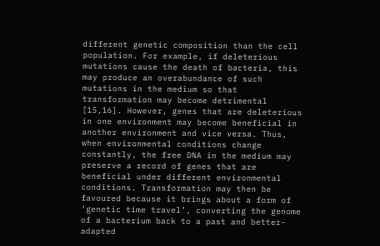different genetic composition than the cell population. For example, if deleterious mutations cause the death of bacteria, this may produce an overabundance of such mutations in the medium so that transformation may become detrimental [15,16]. However, genes that are deleterious in one environment may become beneficial in another environment and vice versa. Thus, when environmental conditions change constantly, the free DNA in the medium may preserve a record of genes that are beneficial under different environmental conditions. Transformation may then be favoured because it brings about a form of ‘genetic time travel’, converting the genome of a bacterium back to a past and better-adapted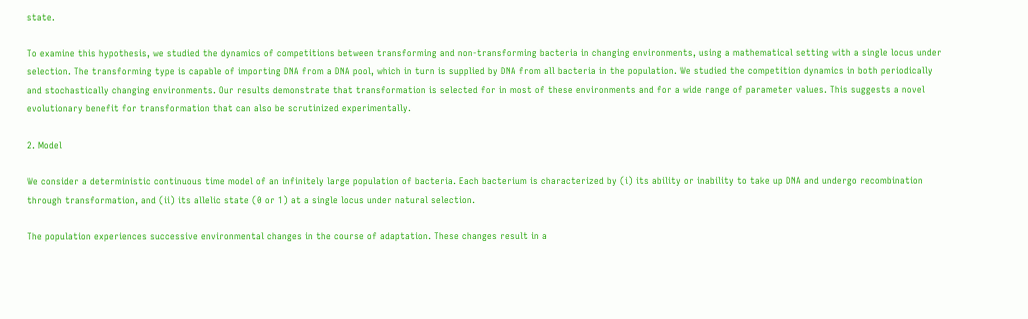state.

To examine this hypothesis, we studied the dynamics of competitions between transforming and non-transforming bacteria in changing environments, using a mathematical setting with a single locus under selection. The transforming type is capable of importing DNA from a DNA pool, which in turn is supplied by DNA from all bacteria in the population. We studied the competition dynamics in both periodically and stochastically changing environments. Our results demonstrate that transformation is selected for in most of these environments and for a wide range of parameter values. This suggests a novel evolutionary benefit for transformation that can also be scrutinized experimentally.

2. Model

We consider a deterministic continuous time model of an infinitely large population of bacteria. Each bacterium is characterized by (i) its ability or inability to take up DNA and undergo recombination through transformation, and (ii) its allelic state (0 or 1) at a single locus under natural selection.

The population experiences successive environmental changes in the course of adaptation. These changes result in a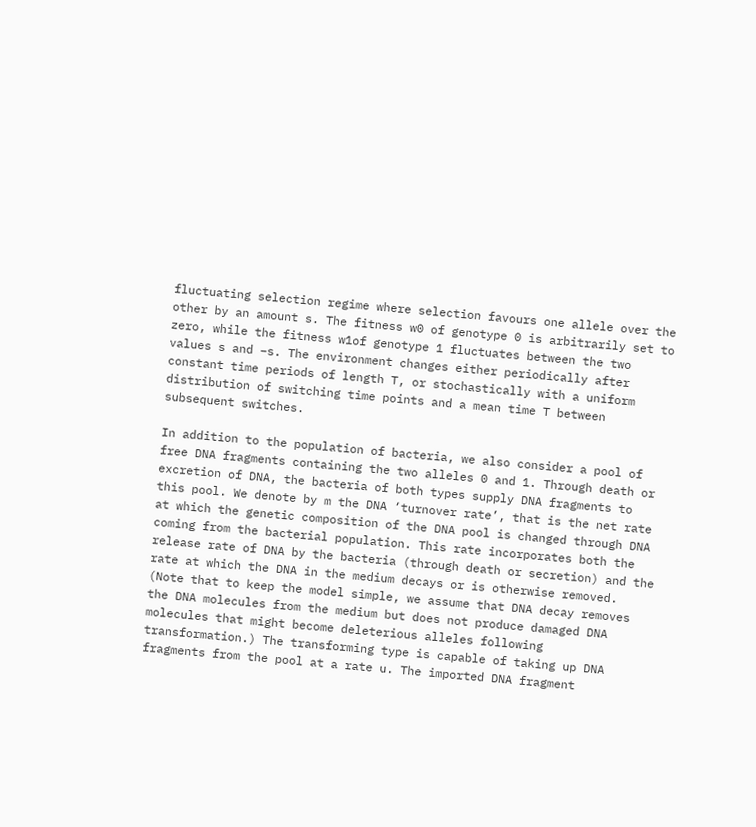fluctuating selection regime where selection favours one allele over the other by an amount s. The fitness w0 of genotype 0 is arbitrarily set to zero, while the fitness w1of genotype 1 fluctuates between the two values s and −s. The environment changes either periodically after constant time periods of length T, or stochastically with a uniform distribution of switching time points and a mean time T between subsequent switches.

In addition to the population of bacteria, we also consider a pool of free DNA fragments containing the two alleles 0 and 1. Through death or excretion of DNA, the bacteria of both types supply DNA fragments to this pool. We denote by m the DNA ‘turnover rate’, that is the net rate at which the genetic composition of the DNA pool is changed through DNA coming from the bacterial population. This rate incorporates both the release rate of DNA by the bacteria (through death or secretion) and the rate at which the DNA in the medium decays or is otherwise removed. (Note that to keep the model simple, we assume that DNA decay removes the DNA molecules from the medium but does not produce damaged DNA molecules that might become deleterious alleles following transformation.) The transforming type is capable of taking up DNA fragments from the pool at a rate u. The imported DNA fragment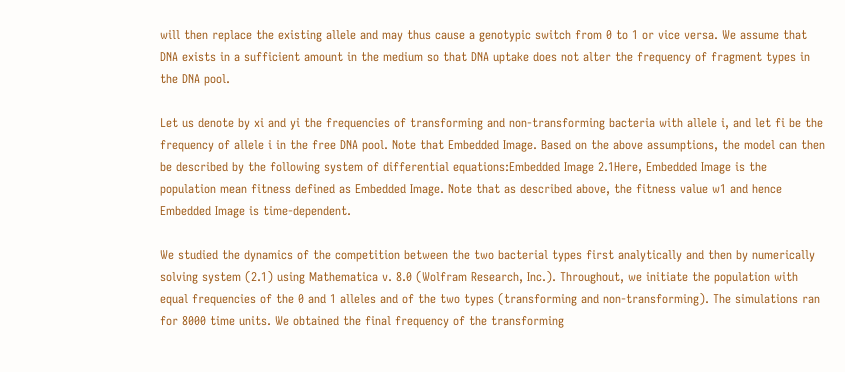will then replace the existing allele and may thus cause a genotypic switch from 0 to 1 or vice versa. We assume that DNA exists in a sufficient amount in the medium so that DNA uptake does not alter the frequency of fragment types in the DNA pool.

Let us denote by xi and yi the frequencies of transforming and non-transforming bacteria with allele i, and let fi be the frequency of allele i in the free DNA pool. Note that Embedded Image. Based on the above assumptions, the model can then be described by the following system of differential equations:Embedded Image 2.1Here, Embedded Image is the population mean fitness defined as Embedded Image. Note that as described above, the fitness value w1 and hence Embedded Image is time-dependent.

We studied the dynamics of the competition between the two bacterial types first analytically and then by numerically solving system (2.1) using Mathematica v. 8.0 (Wolfram Research, Inc.). Throughout, we initiate the population with equal frequencies of the 0 and 1 alleles and of the two types (transforming and non-transforming). The simulations ran for 8000 time units. We obtained the final frequency of the transforming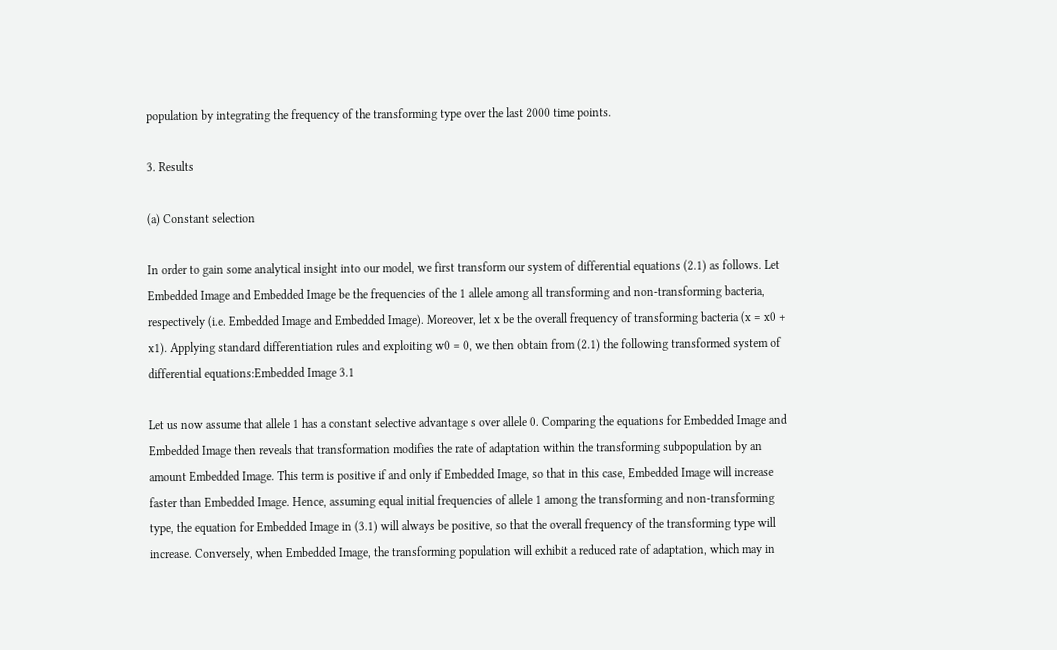population by integrating the frequency of the transforming type over the last 2000 time points.

3. Results

(a) Constant selection

In order to gain some analytical insight into our model, we first transform our system of differential equations (2.1) as follows. Let Embedded Image and Embedded Image be the frequencies of the 1 allele among all transforming and non-transforming bacteria, respectively (i.e. Embedded Image and Embedded Image). Moreover, let x be the overall frequency of transforming bacteria (x = x0 + x1). Applying standard differentiation rules and exploiting w0 = 0, we then obtain from (2.1) the following transformed system of differential equations:Embedded Image 3.1

Let us now assume that allele 1 has a constant selective advantage s over allele 0. Comparing the equations for Embedded Image and Embedded Image then reveals that transformation modifies the rate of adaptation within the transforming subpopulation by an amount Embedded Image. This term is positive if and only if Embedded Image, so that in this case, Embedded Image will increase faster than Embedded Image. Hence, assuming equal initial frequencies of allele 1 among the transforming and non-transforming type, the equation for Embedded Image in (3.1) will always be positive, so that the overall frequency of the transforming type will increase. Conversely, when Embedded Image, the transforming population will exhibit a reduced rate of adaptation, which may in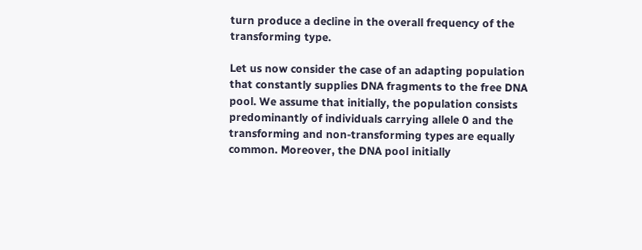turn produce a decline in the overall frequency of the transforming type.

Let us now consider the case of an adapting population that constantly supplies DNA fragments to the free DNA pool. We assume that initially, the population consists predominantly of individuals carrying allele 0 and the transforming and non-transforming types are equally common. Moreover, the DNA pool initially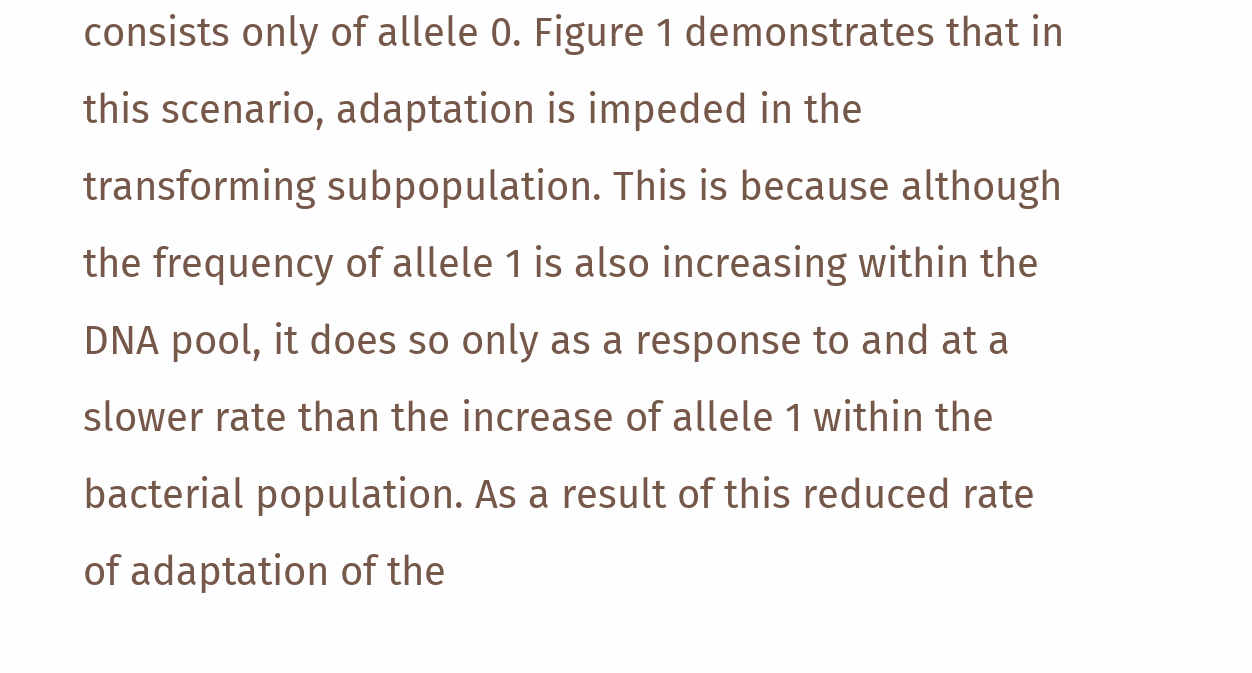consists only of allele 0. Figure 1 demonstrates that in this scenario, adaptation is impeded in the transforming subpopulation. This is because although the frequency of allele 1 is also increasing within the DNA pool, it does so only as a response to and at a slower rate than the increase of allele 1 within the bacterial population. As a result of this reduced rate of adaptation of the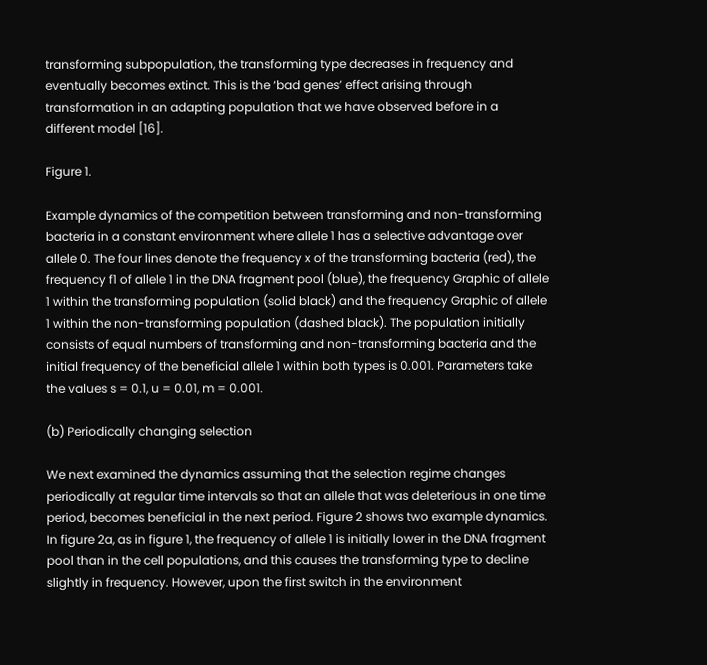transforming subpopulation, the transforming type decreases in frequency and eventually becomes extinct. This is the ‘bad genes’ effect arising through transformation in an adapting population that we have observed before in a different model [16].

Figure 1.

Example dynamics of the competition between transforming and non-transforming bacteria in a constant environment where allele 1 has a selective advantage over allele 0. The four lines denote the frequency x of the transforming bacteria (red), the frequency f1 of allele 1 in the DNA fragment pool (blue), the frequency Graphic of allele 1 within the transforming population (solid black) and the frequency Graphic of allele 1 within the non-transforming population (dashed black). The population initially consists of equal numbers of transforming and non-transforming bacteria and the initial frequency of the beneficial allele 1 within both types is 0.001. Parameters take the values s = 0.1, u = 0.01, m = 0.001.

(b) Periodically changing selection

We next examined the dynamics assuming that the selection regime changes periodically at regular time intervals so that an allele that was deleterious in one time period, becomes beneficial in the next period. Figure 2 shows two example dynamics. In figure 2a, as in figure 1, the frequency of allele 1 is initially lower in the DNA fragment pool than in the cell populations, and this causes the transforming type to decline slightly in frequency. However, upon the first switch in the environment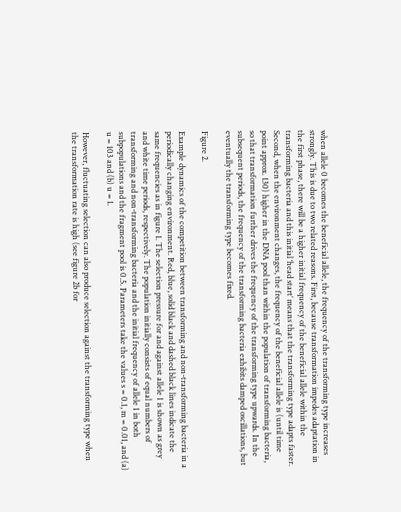when allele 0 becomes the beneficial allele, the frequency of the transforming type increases strongly. This is due to two related reasons. First, because transformation impedes adaptation in the first phase, there will be a higher initial frequency of the beneficial allele within the transforming bacteria and this initial ‘head start’ means that the transforming type adapts faster. Second, when the environment changes, the frequency of the beneficial allele is (until time point approx. 130) higher in the DNA pool than within the population of transforming bacteria, so that transformation further drives the frequency of the transforming type upwards. In the subsequent periods, the frequency of the transforming bacteria exhibits damped oscillations, but eventually the transforming type becomes fixed.

Figure 2.

Example dynamics of the competition between transforming and non-transforming bacteria in a periodically changing environment. Red, blue, solid black and dashed black lines indicate the same frequencies as in figure 1. The selection pressure for and against allele 1 is shown as grey and white time periods, respectively. The population initially consists of equal numbers of transforming and non-transforming bacteria and the initial frequency of allele 1 in both subpopulations and the fragment pool is 0.5. Parameters take the values s = 0.1, m = 0.01, and (a) u = 103 and (b) u = 1.

However, fluctuating selection can also produce selection against the transforming type when the transformation rate is high (see figure 2b for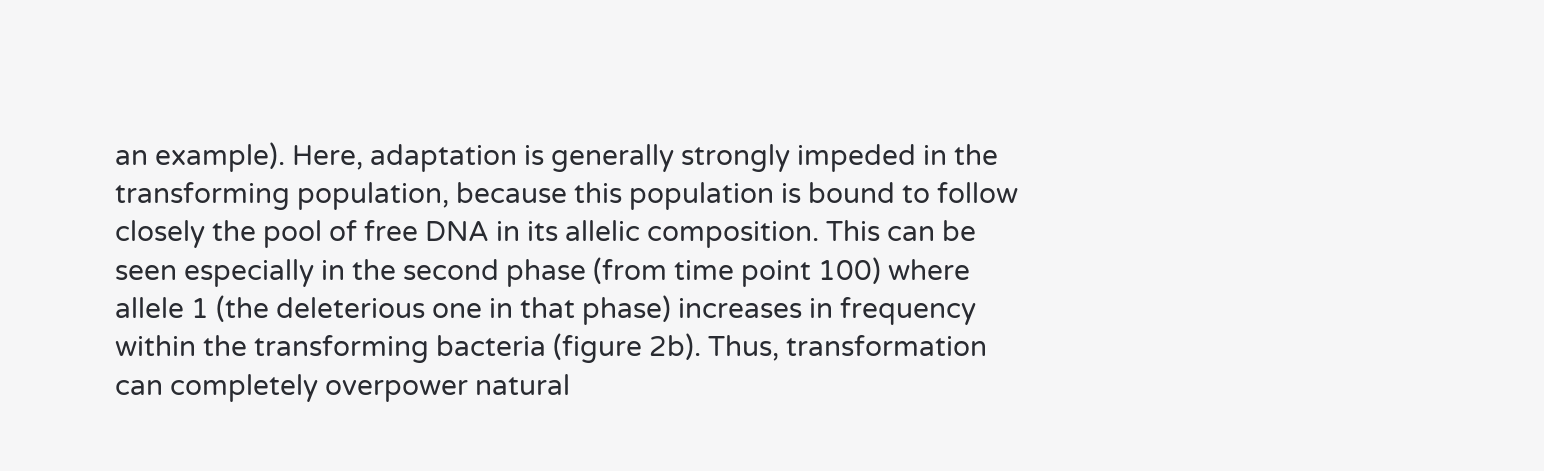an example). Here, adaptation is generally strongly impeded in the transforming population, because this population is bound to follow closely the pool of free DNA in its allelic composition. This can be seen especially in the second phase (from time point 100) where allele 1 (the deleterious one in that phase) increases in frequency within the transforming bacteria (figure 2b). Thus, transformation can completely overpower natural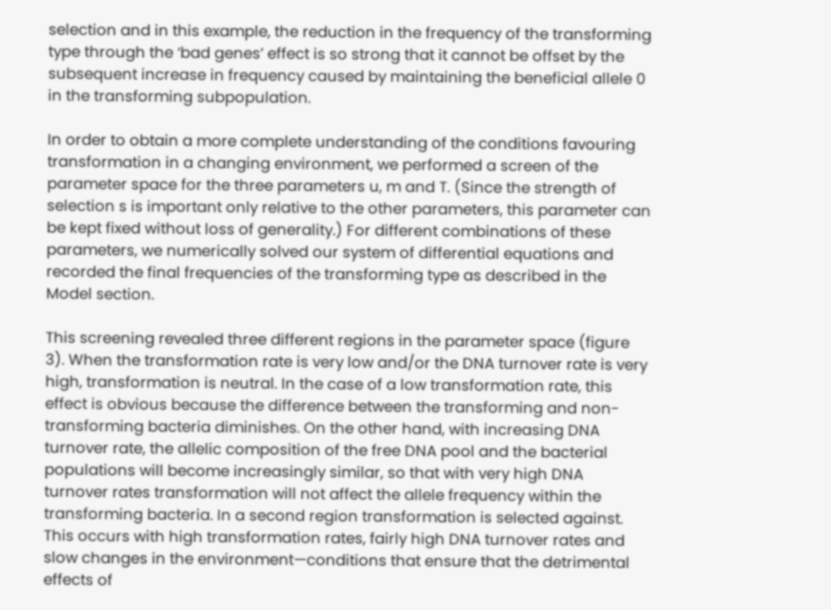selection and in this example, the reduction in the frequency of the transforming type through the ‘bad genes’ effect is so strong that it cannot be offset by the subsequent increase in frequency caused by maintaining the beneficial allele 0 in the transforming subpopulation.

In order to obtain a more complete understanding of the conditions favouring transformation in a changing environment, we performed a screen of the parameter space for the three parameters u, m and T. (Since the strength of selection s is important only relative to the other parameters, this parameter can be kept fixed without loss of generality.) For different combinations of these parameters, we numerically solved our system of differential equations and recorded the final frequencies of the transforming type as described in the Model section.

This screening revealed three different regions in the parameter space (figure 3). When the transformation rate is very low and/or the DNA turnover rate is very high, transformation is neutral. In the case of a low transformation rate, this effect is obvious because the difference between the transforming and non-transforming bacteria diminishes. On the other hand, with increasing DNA turnover rate, the allelic composition of the free DNA pool and the bacterial populations will become increasingly similar, so that with very high DNA turnover rates transformation will not affect the allele frequency within the transforming bacteria. In a second region transformation is selected against. This occurs with high transformation rates, fairly high DNA turnover rates and slow changes in the environment—conditions that ensure that the detrimental effects of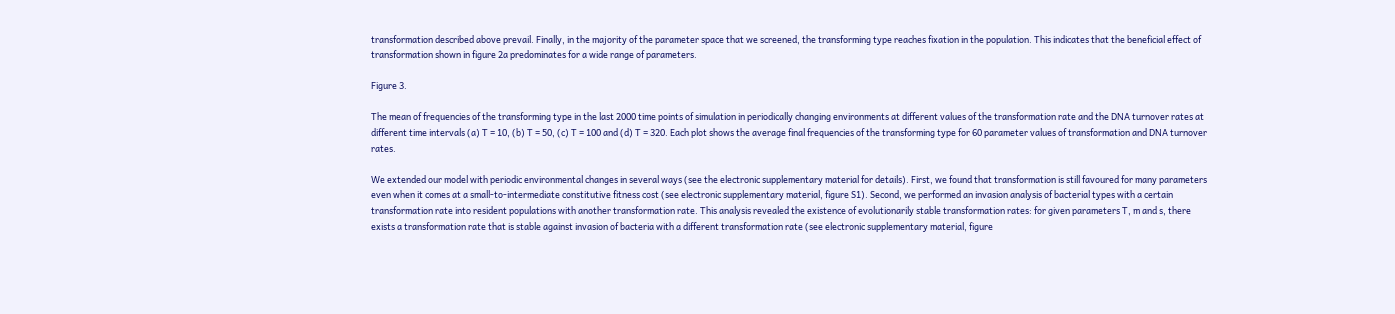transformation described above prevail. Finally, in the majority of the parameter space that we screened, the transforming type reaches fixation in the population. This indicates that the beneficial effect of transformation shown in figure 2a predominates for a wide range of parameters.

Figure 3.

The mean of frequencies of the transforming type in the last 2000 time points of simulation in periodically changing environments at different values of the transformation rate and the DNA turnover rates at different time intervals (a) T = 10, (b) T = 50, (c) T = 100 and (d) T = 320. Each plot shows the average final frequencies of the transforming type for 60 parameter values of transformation and DNA turnover rates.

We extended our model with periodic environmental changes in several ways (see the electronic supplementary material for details). First, we found that transformation is still favoured for many parameters even when it comes at a small-to-intermediate constitutive fitness cost (see electronic supplementary material, figure S1). Second, we performed an invasion analysis of bacterial types with a certain transformation rate into resident populations with another transformation rate. This analysis revealed the existence of evolutionarily stable transformation rates: for given parameters T, m and s, there exists a transformation rate that is stable against invasion of bacteria with a different transformation rate (see electronic supplementary material, figure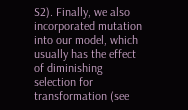S2). Finally, we also incorporated mutation into our model, which usually has the effect of diminishing selection for transformation (see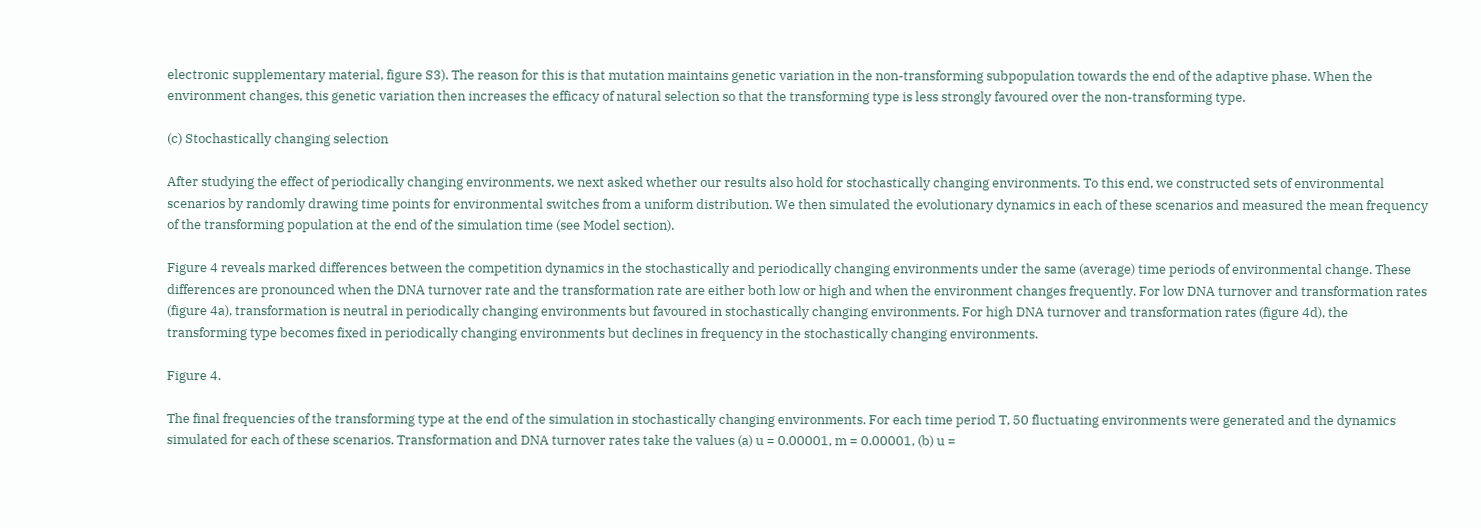electronic supplementary material, figure S3). The reason for this is that mutation maintains genetic variation in the non-transforming subpopulation towards the end of the adaptive phase. When the environment changes, this genetic variation then increases the efficacy of natural selection so that the transforming type is less strongly favoured over the non-transforming type.

(c) Stochastically changing selection

After studying the effect of periodically changing environments, we next asked whether our results also hold for stochastically changing environments. To this end, we constructed sets of environmental scenarios by randomly drawing time points for environmental switches from a uniform distribution. We then simulated the evolutionary dynamics in each of these scenarios and measured the mean frequency of the transforming population at the end of the simulation time (see Model section).

Figure 4 reveals marked differences between the competition dynamics in the stochastically and periodically changing environments under the same (average) time periods of environmental change. These differences are pronounced when the DNA turnover rate and the transformation rate are either both low or high and when the environment changes frequently. For low DNA turnover and transformation rates (figure 4a), transformation is neutral in periodically changing environments but favoured in stochastically changing environments. For high DNA turnover and transformation rates (figure 4d), the transforming type becomes fixed in periodically changing environments but declines in frequency in the stochastically changing environments.

Figure 4.

The final frequencies of the transforming type at the end of the simulation in stochastically changing environments. For each time period T, 50 fluctuating environments were generated and the dynamics simulated for each of these scenarios. Transformation and DNA turnover rates take the values (a) u = 0.00001, m = 0.00001, (b) u =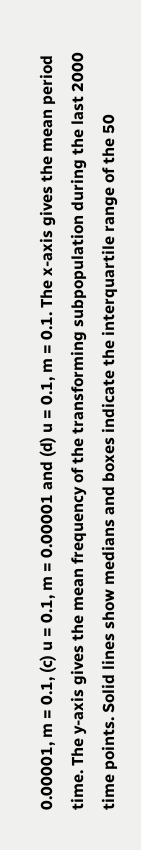0.00001, m = 0.1, (c) u = 0.1, m = 0.00001 and (d) u = 0.1, m = 0.1. The x-axis gives the mean period time. The y-axis gives the mean frequency of the transforming subpopulation during the last 2000 time points. Solid lines show medians and boxes indicate the interquartile range of the 50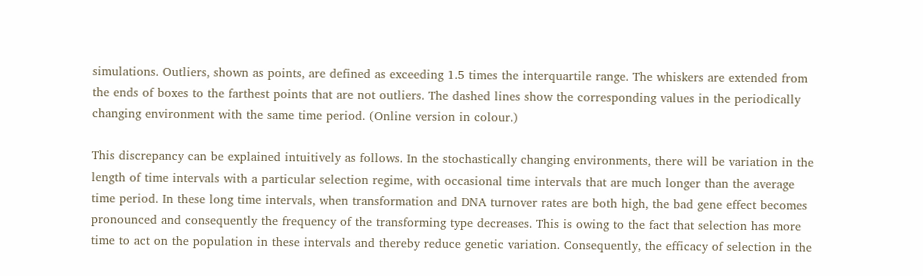simulations. Outliers, shown as points, are defined as exceeding 1.5 times the interquartile range. The whiskers are extended from the ends of boxes to the farthest points that are not outliers. The dashed lines show the corresponding values in the periodically changing environment with the same time period. (Online version in colour.)

This discrepancy can be explained intuitively as follows. In the stochastically changing environments, there will be variation in the length of time intervals with a particular selection regime, with occasional time intervals that are much longer than the average time period. In these long time intervals, when transformation and DNA turnover rates are both high, the bad gene effect becomes pronounced and consequently the frequency of the transforming type decreases. This is owing to the fact that selection has more time to act on the population in these intervals and thereby reduce genetic variation. Consequently, the efficacy of selection in the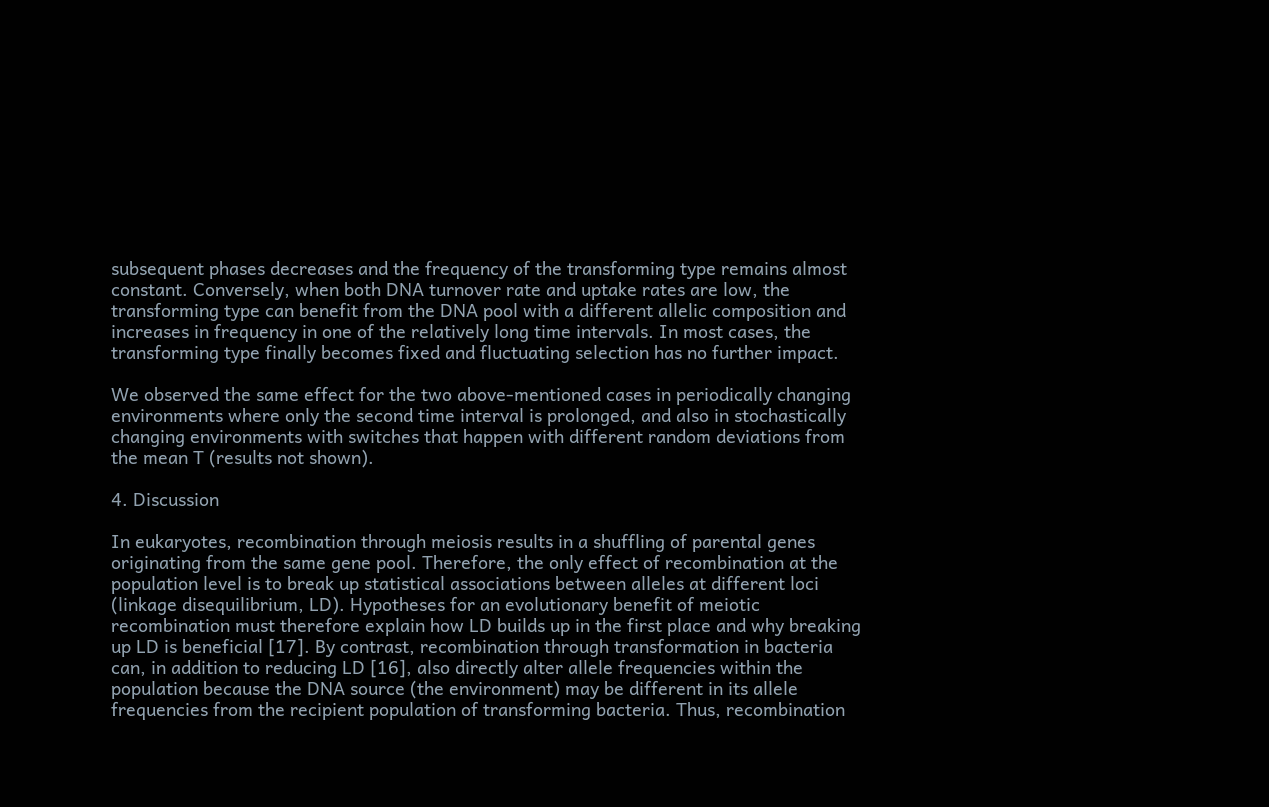subsequent phases decreases and the frequency of the transforming type remains almost constant. Conversely, when both DNA turnover rate and uptake rates are low, the transforming type can benefit from the DNA pool with a different allelic composition and increases in frequency in one of the relatively long time intervals. In most cases, the transforming type finally becomes fixed and fluctuating selection has no further impact.

We observed the same effect for the two above-mentioned cases in periodically changing environments where only the second time interval is prolonged, and also in stochastically changing environments with switches that happen with different random deviations from the mean T (results not shown).

4. Discussion

In eukaryotes, recombination through meiosis results in a shuffling of parental genes originating from the same gene pool. Therefore, the only effect of recombination at the population level is to break up statistical associations between alleles at different loci (linkage disequilibrium, LD). Hypotheses for an evolutionary benefit of meiotic recombination must therefore explain how LD builds up in the first place and why breaking up LD is beneficial [17]. By contrast, recombination through transformation in bacteria can, in addition to reducing LD [16], also directly alter allele frequencies within the population because the DNA source (the environment) may be different in its allele frequencies from the recipient population of transforming bacteria. Thus, recombination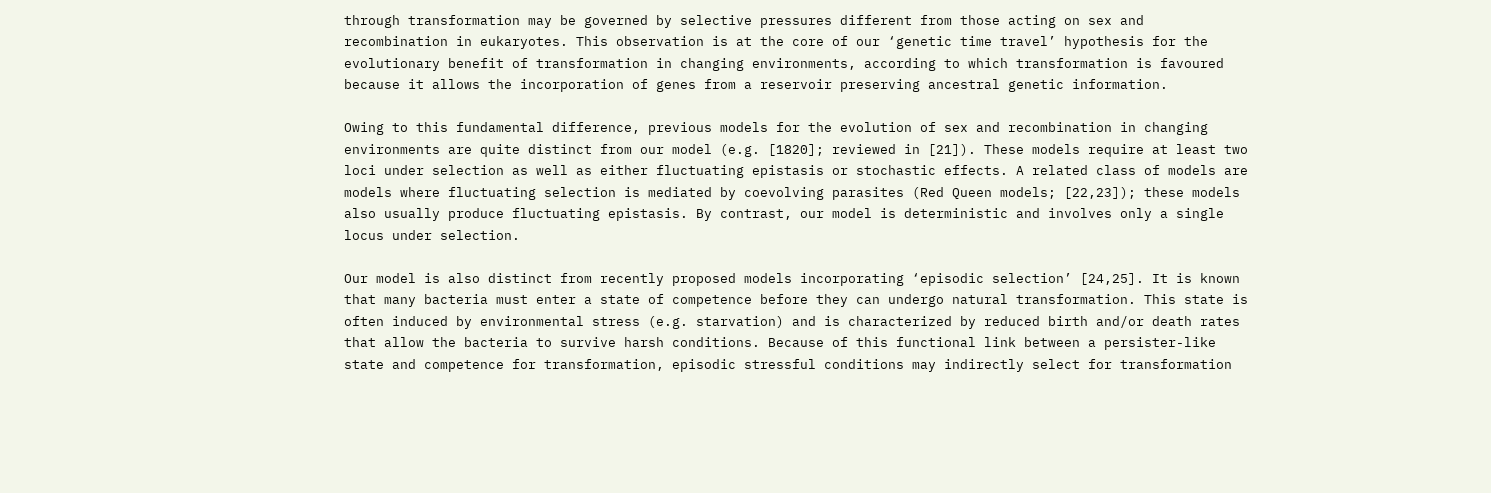through transformation may be governed by selective pressures different from those acting on sex and recombination in eukaryotes. This observation is at the core of our ‘genetic time travel’ hypothesis for the evolutionary benefit of transformation in changing environments, according to which transformation is favoured because it allows the incorporation of genes from a reservoir preserving ancestral genetic information.

Owing to this fundamental difference, previous models for the evolution of sex and recombination in changing environments are quite distinct from our model (e.g. [1820]; reviewed in [21]). These models require at least two loci under selection as well as either fluctuating epistasis or stochastic effects. A related class of models are models where fluctuating selection is mediated by coevolving parasites (Red Queen models; [22,23]); these models also usually produce fluctuating epistasis. By contrast, our model is deterministic and involves only a single locus under selection.

Our model is also distinct from recently proposed models incorporating ‘episodic selection’ [24,25]. It is known that many bacteria must enter a state of competence before they can undergo natural transformation. This state is often induced by environmental stress (e.g. starvation) and is characterized by reduced birth and/or death rates that allow the bacteria to survive harsh conditions. Because of this functional link between a persister-like state and competence for transformation, episodic stressful conditions may indirectly select for transformation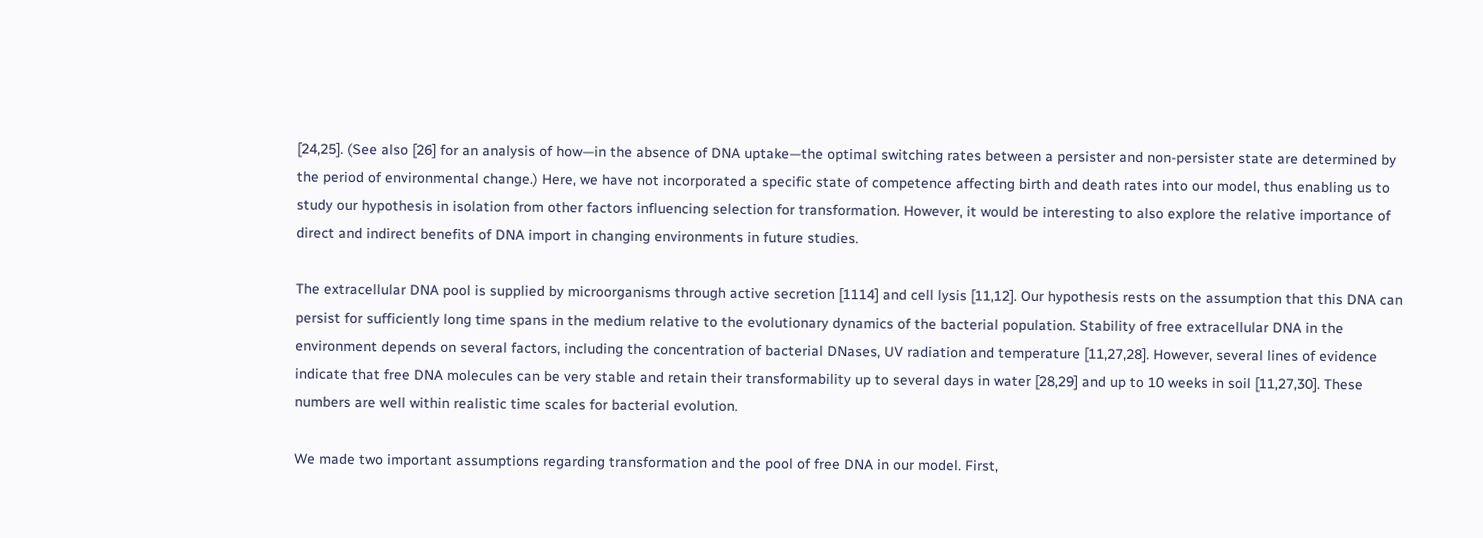[24,25]. (See also [26] for an analysis of how—in the absence of DNA uptake—the optimal switching rates between a persister and non-persister state are determined by the period of environmental change.) Here, we have not incorporated a specific state of competence affecting birth and death rates into our model, thus enabling us to study our hypothesis in isolation from other factors influencing selection for transformation. However, it would be interesting to also explore the relative importance of direct and indirect benefits of DNA import in changing environments in future studies.

The extracellular DNA pool is supplied by microorganisms through active secretion [1114] and cell lysis [11,12]. Our hypothesis rests on the assumption that this DNA can persist for sufficiently long time spans in the medium relative to the evolutionary dynamics of the bacterial population. Stability of free extracellular DNA in the environment depends on several factors, including the concentration of bacterial DNases, UV radiation and temperature [11,27,28]. However, several lines of evidence indicate that free DNA molecules can be very stable and retain their transformability up to several days in water [28,29] and up to 10 weeks in soil [11,27,30]. These numbers are well within realistic time scales for bacterial evolution.

We made two important assumptions regarding transformation and the pool of free DNA in our model. First,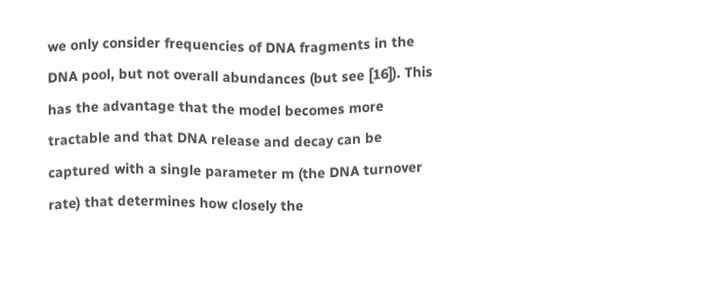we only consider frequencies of DNA fragments in the DNA pool, but not overall abundances (but see [16]). This has the advantage that the model becomes more tractable and that DNA release and decay can be captured with a single parameter m (the DNA turnover rate) that determines how closely the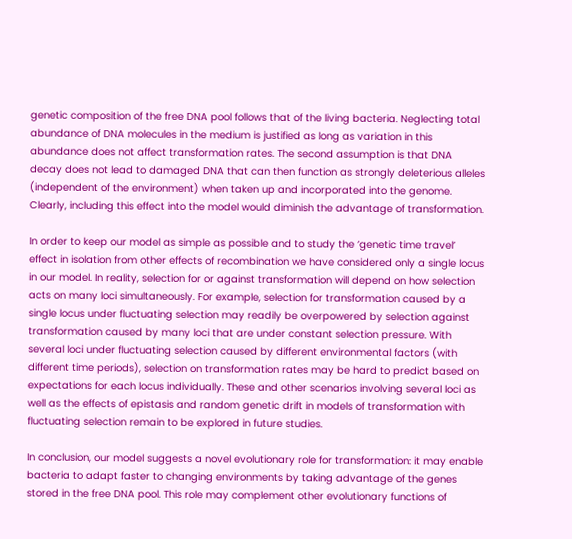genetic composition of the free DNA pool follows that of the living bacteria. Neglecting total abundance of DNA molecules in the medium is justified as long as variation in this abundance does not affect transformation rates. The second assumption is that DNA decay does not lead to damaged DNA that can then function as strongly deleterious alleles (independent of the environment) when taken up and incorporated into the genome. Clearly, including this effect into the model would diminish the advantage of transformation.

In order to keep our model as simple as possible and to study the ‘genetic time travel’ effect in isolation from other effects of recombination we have considered only a single locus in our model. In reality, selection for or against transformation will depend on how selection acts on many loci simultaneously. For example, selection for transformation caused by a single locus under fluctuating selection may readily be overpowered by selection against transformation caused by many loci that are under constant selection pressure. With several loci under fluctuating selection caused by different environmental factors (with different time periods), selection on transformation rates may be hard to predict based on expectations for each locus individually. These and other scenarios involving several loci as well as the effects of epistasis and random genetic drift in models of transformation with fluctuating selection remain to be explored in future studies.

In conclusion, our model suggests a novel evolutionary role for transformation: it may enable bacteria to adapt faster to changing environments by taking advantage of the genes stored in the free DNA pool. This role may complement other evolutionary functions of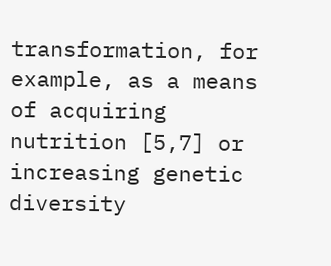transformation, for example, as a means of acquiring nutrition [5,7] or increasing genetic diversity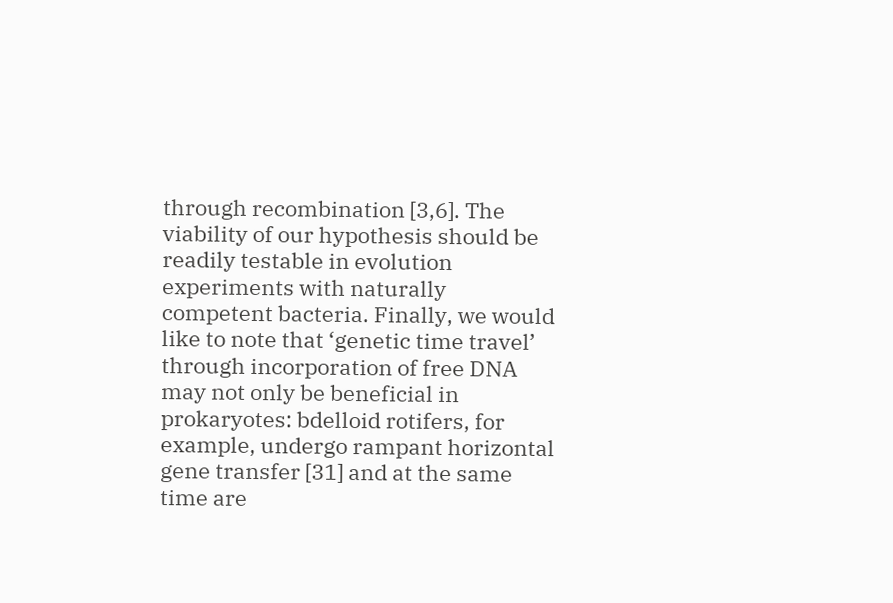through recombination [3,6]. The viability of our hypothesis should be readily testable in evolution experiments with naturally competent bacteria. Finally, we would like to note that ‘genetic time travel’ through incorporation of free DNA may not only be beneficial in prokaryotes: bdelloid rotifers, for example, undergo rampant horizontal gene transfer [31] and at the same time are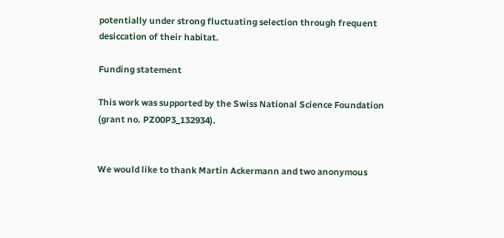potentially under strong fluctuating selection through frequent desiccation of their habitat.

Funding statement

This work was supported by the Swiss National Science Foundation (grant no. PZ00P3_132934).


We would like to thank Martin Ackermann and two anonymous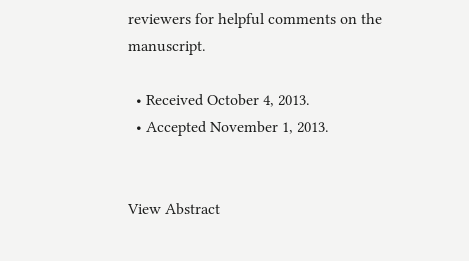reviewers for helpful comments on the manuscript.

  • Received October 4, 2013.
  • Accepted November 1, 2013.


View Abstract